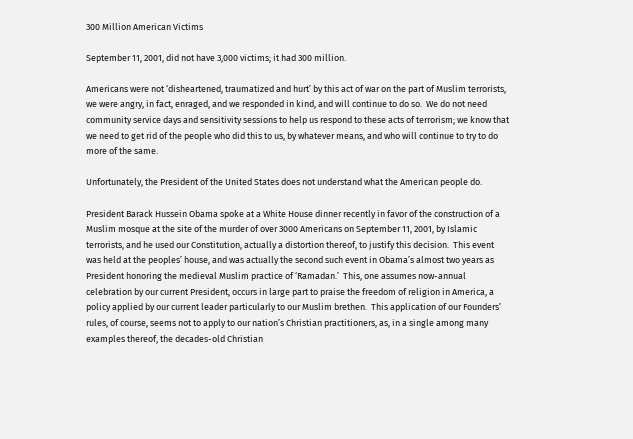300 Million American Victims

September 11, 2001, did not have 3,000 victims; it had 300 million.

Americans were not ‘disheartened, traumatized and hurt’ by this act of war on the part of Muslim terrorists, we were angry, in fact, enraged, and we responded in kind, and will continue to do so.  We do not need community service days and sensitivity sessions to help us respond to these acts of terrorism; we know that we need to get rid of the people who did this to us, by whatever means, and who will continue to try to do more of the same.

Unfortunately, the President of the United States does not understand what the American people do.

President Barack Hussein Obama spoke at a White House dinner recently in favor of the construction of a Muslim mosque at the site of the murder of over 3000 Americans on September 11, 2001, by Islamic terrorists, and he used our Constitution, actually a distortion thereof, to justify this decision.  This event was held at the peoples’ house, and was actually the second such event in Obama’s almost two years as President honoring the medieval Muslim practice of ‘Ramadan.’  This, one assumes now-annual celebration by our current President, occurs in large part to praise the freedom of religion in America, a policy applied by our current leader particularly to our Muslim brethen.  This application of our Founders’ rules, of course, seems not to apply to our nation’s Christian practitioners, as, in a single among many examples thereof, the decades-old Christian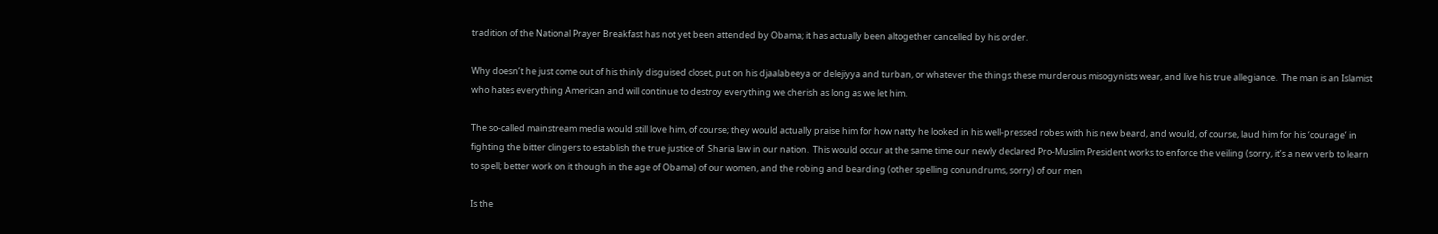tradition of the National Prayer Breakfast has not yet been attended by Obama; it has actually been altogether cancelled by his order.

Why doesn’t he just come out of his thinly disguised closet, put on his djaalabeeya or delejiyya and turban, or whatever the things these murderous misogynists wear, and live his true allegiance.  The man is an Islamist who hates everything American and will continue to destroy everything we cherish as long as we let him.

The so-called mainstream media would still love him, of course; they would actually praise him for how natty he looked in his well-pressed robes with his new beard, and would, of course, laud him for his ‘courage’ in fighting the bitter clingers to establish the true justice of  Sharia law in our nation.  This would occur at the same time our newly declared Pro-Muslim President works to enforce the veiling (sorry, it’s a new verb to learn to spell; better work on it though in the age of Obama) of our women, and the robing and bearding (other spelling conundrums, sorry) of our men

Is the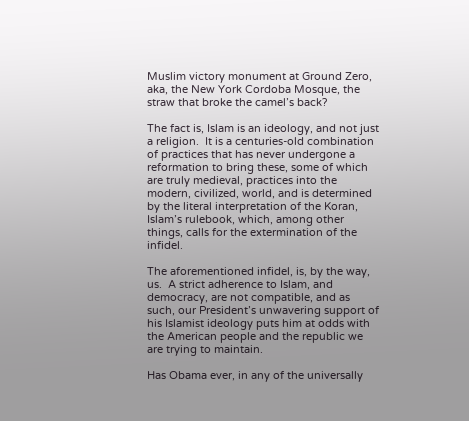Muslim victory monument at Ground Zero, aka, the New York Cordoba Mosque, the straw that broke the camel’s back?

The fact is, Islam is an ideology, and not just a religion.  It is a centuries-old combination of practices that has never undergone a reformation to bring these, some of which are truly medieval, practices into the modern, civilized, world, and is determined by the literal interpretation of the Koran, Islam’s rulebook, which, among other things, calls for the extermination of the infidel.

The aforementioned infidel, is, by the way, us.  A strict adherence to Islam, and democracy, are not compatible, and as such, our President’s unwavering support of his Islamist ideology puts him at odds with the American people and the republic we are trying to maintain.

Has Obama ever, in any of the universally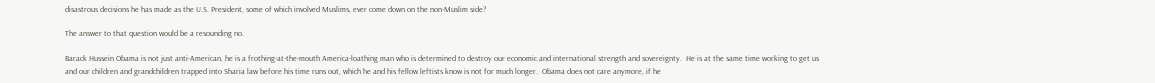disastrous decisions he has made as the U.S. President, some of which involved Muslims, ever come down on the non-Muslim side?

The answer to that question would be a resounding no.

Barack Hussein Obama is not just anti-American, he is a frothing-at-the-mouth America-loathing man who is determined to destroy our economic and international strength and sovereignty.  He is at the same time working to get us and our children and grandchildren trapped into Sharia law before his time runs out, which he and his fellow leftists know is not for much longer.  Obama does not care anymore, if he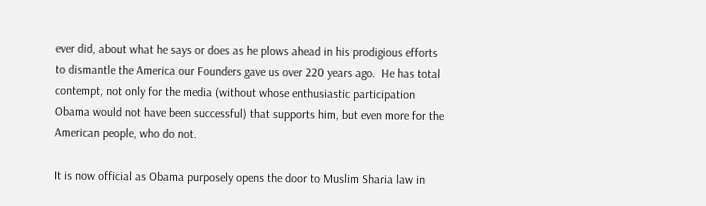ever did, about what he says or does as he plows ahead in his prodigious efforts to dismantle the America our Founders gave us over 220 years ago.  He has total contempt, not only for the media (without whose enthusiastic participation Obama would not have been successful) that supports him, but even more for the American people, who do not.

It is now official as Obama purposely opens the door to Muslim Sharia law in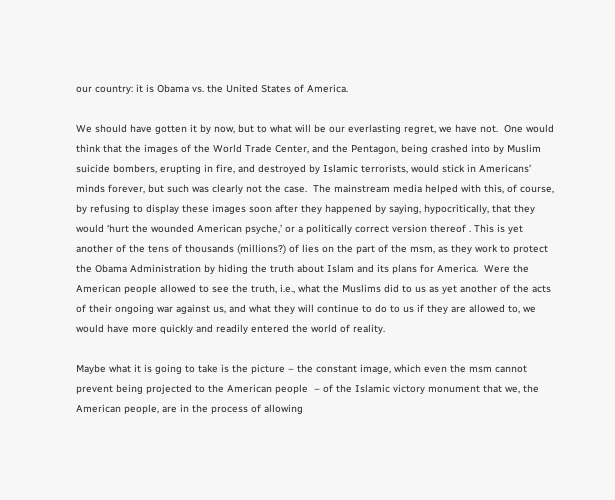our country: it is Obama vs. the United States of America.

We should have gotten it by now, but to what will be our everlasting regret, we have not.  One would think that the images of the World Trade Center, and the Pentagon, being crashed into by Muslim suicide bombers, erupting in fire, and destroyed by Islamic terrorists, would stick in Americans’ minds forever, but such was clearly not the case.  The mainstream media helped with this, of course, by refusing to display these images soon after they happened by saying, hypocritically, that they would ‘hurt the wounded American psyche,’ or a politically correct version thereof . This is yet another of the tens of thousands (millions?) of lies on the part of the msm, as they work to protect the Obama Administration by hiding the truth about Islam and its plans for America.  Were the American people allowed to see the truth, i.e., what the Muslims did to us as yet another of the acts of their ongoing war against us, and what they will continue to do to us if they are allowed to, we would have more quickly and readily entered the world of reality.

Maybe what it is going to take is the picture – the constant image, which even the msm cannot prevent being projected to the American people  – of the Islamic victory monument that we, the American people, are in the process of allowing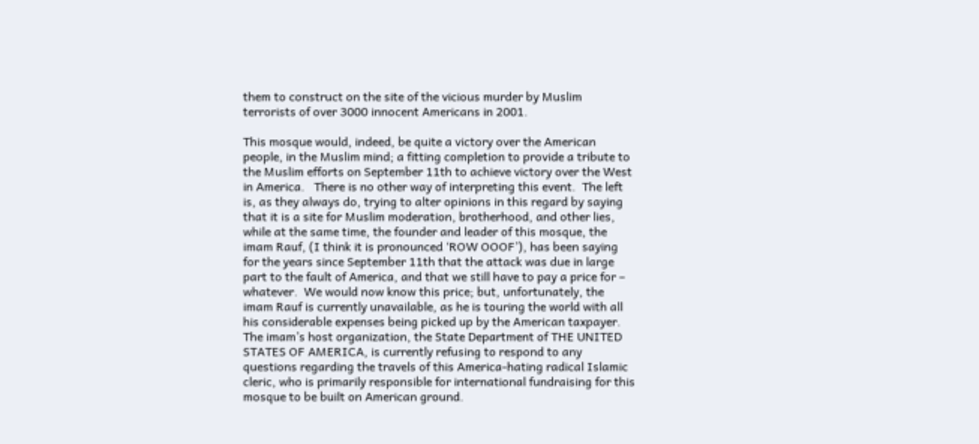them to construct on the site of the vicious murder by Muslim terrorists of over 3000 innocent Americans in 2001.

This mosque would, indeed, be quite a victory over the American people, in the Muslim mind; a fitting completion to provide a tribute to the Muslim efforts on September 11th to achieve victory over the West in America.   There is no other way of interpreting this event.  The left is, as they always do, trying to alter opinions in this regard by saying that it is a site for Muslim moderation, brotherhood, and other lies, while at the same time, the founder and leader of this mosque, the imam Rauf, (I think it is pronounced ‘ROW OOOF’), has been saying for the years since September 11th that the attack was due in large part to the fault of America, and that we still have to pay a price for – whatever.  We would now know this price; but, unfortunately, the imam Rauf is currently unavailable, as he is touring the world with all his considerable expenses being picked up by the American taxpayer. The imam’s host organization, the State Department of THE UNITED STATES OF AMERICA, is currently refusing to respond to any questions regarding the travels of this America-hating radical Islamic cleric, who is primarily responsible for international fundraising for this  mosque to be built on American ground.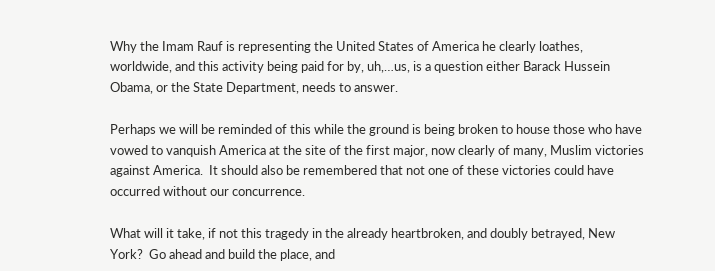Why the Imam Rauf is representing the United States of America he clearly loathes, worldwide, and this activity being paid for by, uh,…us, is a question either Barack Hussein Obama, or the State Department, needs to answer.

Perhaps we will be reminded of this while the ground is being broken to house those who have vowed to vanquish America at the site of the first major, now clearly of many, Muslim victories against America.  It should also be remembered that not one of these victories could have occurred without our concurrence.

What will it take, if not this tragedy in the already heartbroken, and doubly betrayed, New York?  Go ahead and build the place, and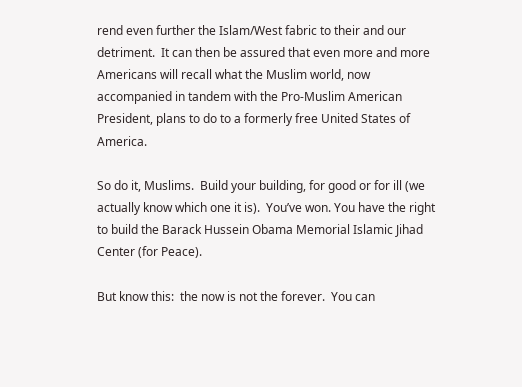rend even further the Islam/West fabric to their and our detriment.  It can then be assured that even more and more Americans will recall what the Muslim world, now accompanied in tandem with the Pro-Muslim American President, plans to do to a formerly free United States of America.

So do it, Muslims.  Build your building, for good or for ill (we actually know which one it is).  You’ve won. You have the right to build the Barack Hussein Obama Memorial Islamic Jihad Center (for Peace).

But know this:  the now is not the forever.  You can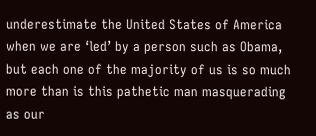underestimate the United States of America when we are ‘led’ by a person such as Obama, but each one of the majority of us is so much more than is this pathetic man masquerading as our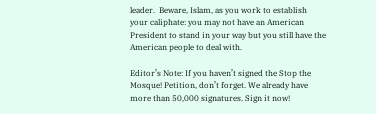leader.  Beware, Islam, as you work to establish your caliphate: you may not have an American President to stand in your way but you still have the American people to deal with.

Editor’s Note: If you haven’t signed the Stop the Mosque! Petition, don’t forget. We already have more than 50,000 signatures. Sign it now!